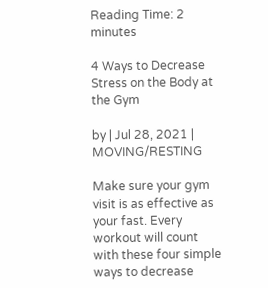Reading Time: 2 minutes

4 Ways to Decrease Stress on the Body at the Gym

by | Jul 28, 2021 | MOVING/RESTING

Make sure your gym visit is as effective as your fast. Every workout will count with these four simple ways to decrease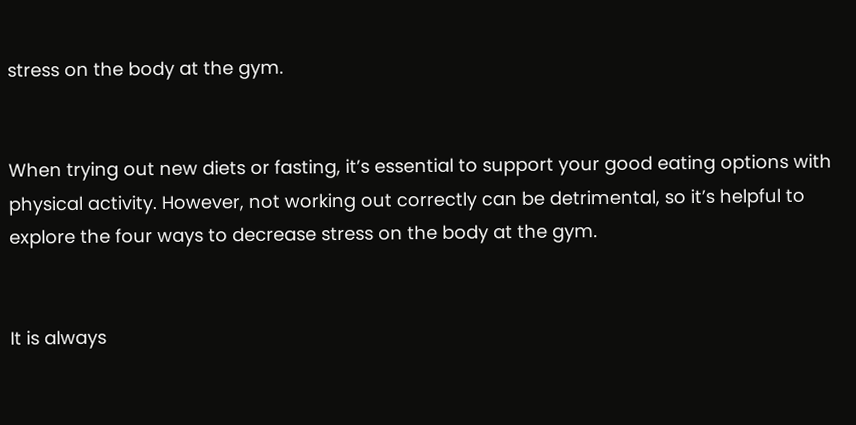stress on the body at the gym.


When trying out new diets or fasting, it’s essential to support your good eating options with physical activity. However, not working out correctly can be detrimental, so it’s helpful to explore the four ways to decrease stress on the body at the gym.


It is always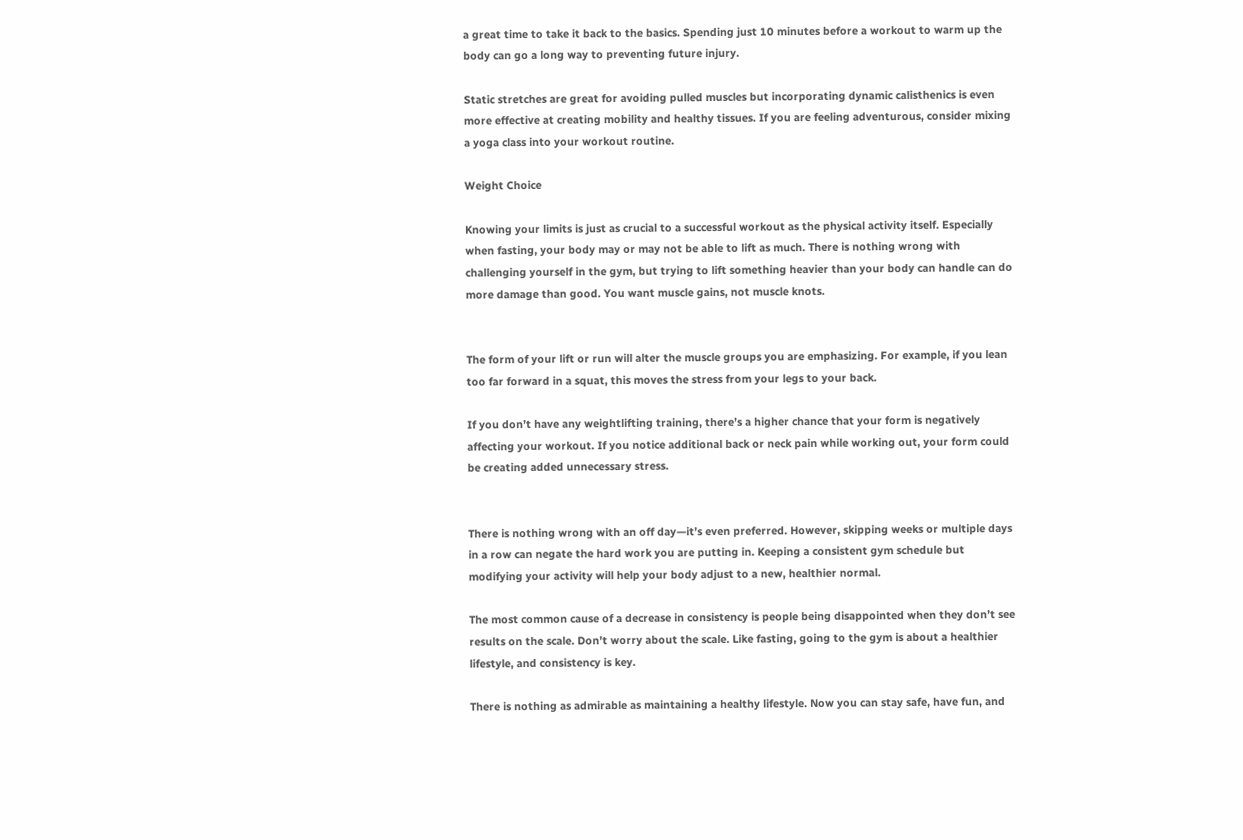a great time to take it back to the basics. Spending just 10 minutes before a workout to warm up the body can go a long way to preventing future injury.

Static stretches are great for avoiding pulled muscles but incorporating dynamic calisthenics is even more effective at creating mobility and healthy tissues. If you are feeling adventurous, consider mixing a yoga class into your workout routine.

Weight Choice

Knowing your limits is just as crucial to a successful workout as the physical activity itself. Especially when fasting, your body may or may not be able to lift as much. There is nothing wrong with challenging yourself in the gym, but trying to lift something heavier than your body can handle can do more damage than good. You want muscle gains, not muscle knots.


The form of your lift or run will alter the muscle groups you are emphasizing. For example, if you lean too far forward in a squat, this moves the stress from your legs to your back.

If you don’t have any weightlifting training, there’s a higher chance that your form is negatively affecting your workout. If you notice additional back or neck pain while working out, your form could be creating added unnecessary stress.


There is nothing wrong with an off day—it’s even preferred. However, skipping weeks or multiple days in a row can negate the hard work you are putting in. Keeping a consistent gym schedule but modifying your activity will help your body adjust to a new, healthier normal.

The most common cause of a decrease in consistency is people being disappointed when they don’t see results on the scale. Don’t worry about the scale. Like fasting, going to the gym is about a healthier lifestyle, and consistency is key.

There is nothing as admirable as maintaining a healthy lifestyle. Now you can stay safe, have fun, and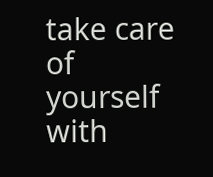take care of yourself with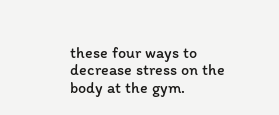these four ways to decrease stress on the body at the gym.